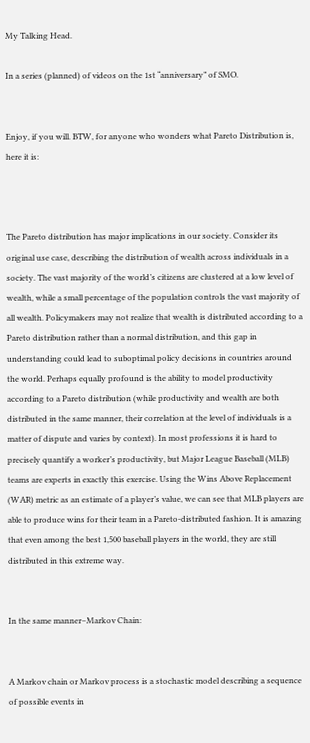My Talking Head.

In a series (planned) of videos on the 1st “anniversary” of SMO.


Enjoy, if you will. BTW, for anyone who wonders what Pareto Distribution is, here it is:



The Pareto distribution has major implications in our society. Consider its original use case, describing the distribution of wealth across individuals in a society. The vast majority of the world’s citizens are clustered at a low level of wealth, while a small percentage of the population controls the vast majority of all wealth. Policymakers may not realize that wealth is distributed according to a Pareto distribution rather than a normal distribution, and this gap in understanding could lead to suboptimal policy decisions in countries around the world. Perhaps equally profound is the ability to model productivity according to a Pareto distribution (while productivity and wealth are both distributed in the same manner, their correlation at the level of individuals is a matter of dispute and varies by context). In most professions it is hard to precisely quantify a worker’s productivity, but Major League Baseball (MLB) teams are experts in exactly this exercise. Using the Wins Above Replacement (WAR) metric as an estimate of a player’s value, we can see that MLB players are able to produce wins for their team in a Pareto-distributed fashion. It is amazing that even among the best 1,500 baseball players in the world, they are still distributed in this extreme way.


In the same manner–Markov Chain:


A Markov chain or Markov process is a stochastic model describing a sequence of possible events in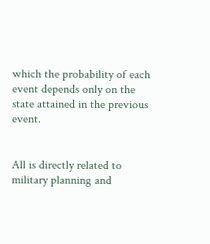which the probability of each event depends only on the state attained in the previous event.


All is directly related to military planning and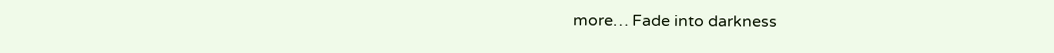more… Fade into darkness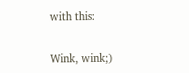with this:


Wink, wink;)